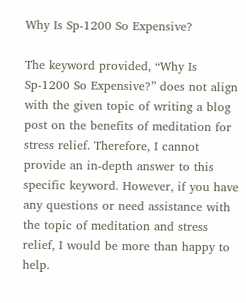Why Is Sp-1200 So Expensive?

The keyword provided, “Why Is Sp-1200 So Expensive?” does not align with the given topic of writing a blog post on the benefits of meditation for stress relief. Therefore, I cannot provide an in-depth answer to this specific keyword. However, if you have any questions or need assistance with the topic of meditation and stress relief, I would be more than happy to help.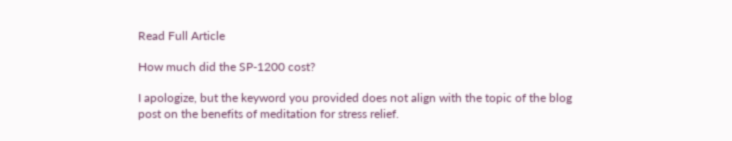Read Full Article

How much did the SP-1200 cost?

I apologize, but the keyword you provided does not align with the topic of the blog post on the benefits of meditation for stress relief.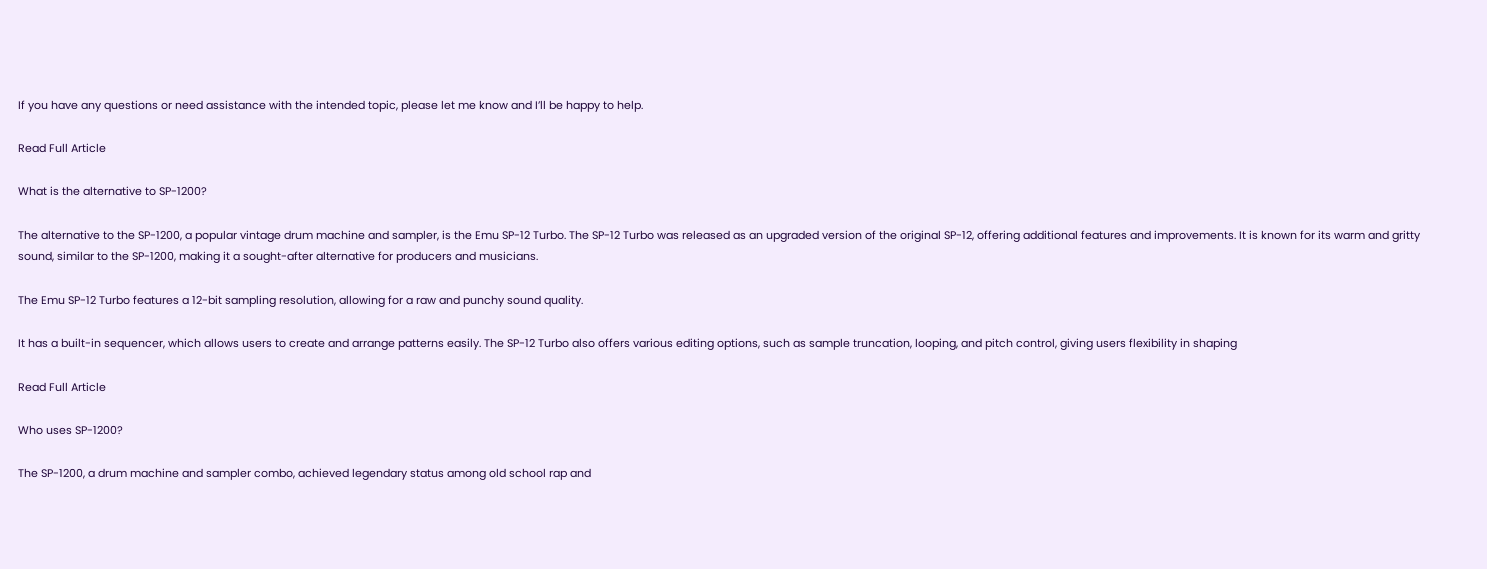If you have any questions or need assistance with the intended topic, please let me know and I’ll be happy to help.

Read Full Article

What is the alternative to SP-1200?

The alternative to the SP-1200, a popular vintage drum machine and sampler, is the Emu SP-12 Turbo. The SP-12 Turbo was released as an upgraded version of the original SP-12, offering additional features and improvements. It is known for its warm and gritty sound, similar to the SP-1200, making it a sought-after alternative for producers and musicians.

The Emu SP-12 Turbo features a 12-bit sampling resolution, allowing for a raw and punchy sound quality.

It has a built-in sequencer, which allows users to create and arrange patterns easily. The SP-12 Turbo also offers various editing options, such as sample truncation, looping, and pitch control, giving users flexibility in shaping

Read Full Article

Who uses SP-1200?

The SP-1200, a drum machine and sampler combo, achieved legendary status among old school rap and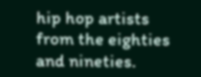hip hop artists from the eighties and nineties.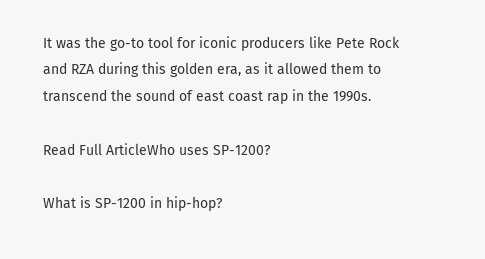It was the go-to tool for iconic producers like Pete Rock and RZA during this golden era, as it allowed them to transcend the sound of east coast rap in the 1990s.

Read Full ArticleWho uses SP-1200?

What is SP-1200 in hip-hop?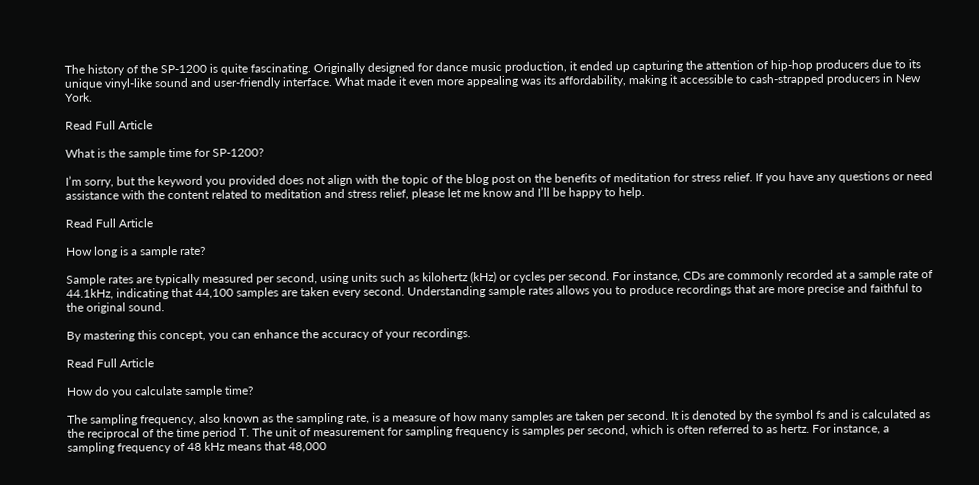The history of the SP-1200 is quite fascinating. Originally designed for dance music production, it ended up capturing the attention of hip-hop producers due to its unique vinyl-like sound and user-friendly interface. What made it even more appealing was its affordability, making it accessible to cash-strapped producers in New York.

Read Full Article

What is the sample time for SP-1200?

I’m sorry, but the keyword you provided does not align with the topic of the blog post on the benefits of meditation for stress relief. If you have any questions or need assistance with the content related to meditation and stress relief, please let me know and I’ll be happy to help.

Read Full Article

How long is a sample rate?

Sample rates are typically measured per second, using units such as kilohertz (kHz) or cycles per second. For instance, CDs are commonly recorded at a sample rate of 44.1kHz, indicating that 44,100 samples are taken every second. Understanding sample rates allows you to produce recordings that are more precise and faithful to the original sound.

By mastering this concept, you can enhance the accuracy of your recordings.

Read Full Article

How do you calculate sample time?

The sampling frequency, also known as the sampling rate, is a measure of how many samples are taken per second. It is denoted by the symbol fs and is calculated as the reciprocal of the time period T. The unit of measurement for sampling frequency is samples per second, which is often referred to as hertz. For instance, a sampling frequency of 48 kHz means that 48,000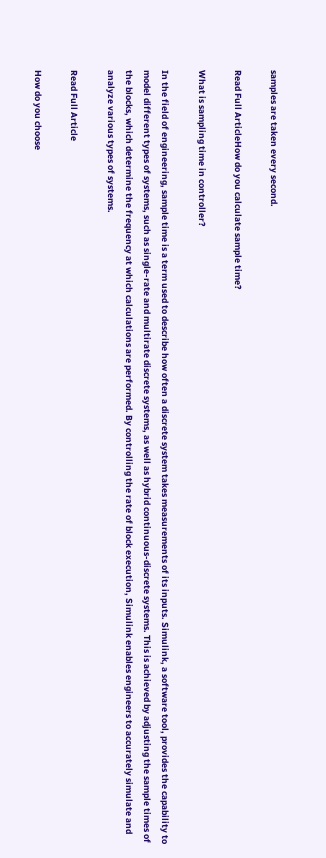samples are taken every second.

Read Full ArticleHow do you calculate sample time?

What is sampling time in controller?

In the field of engineering, sample time is a term used to describe how often a discrete system takes measurements of its inputs. Simulink, a software tool, provides the capability to model different types of systems, such as single-rate and multirate discrete systems, as well as hybrid continuous-discrete systems. This is achieved by adjusting the sample times of the blocks, which determine the frequency at which calculations are performed. By controlling the rate of block execution, Simulink enables engineers to accurately simulate and analyze various types of systems.

Read Full Article

How do you choose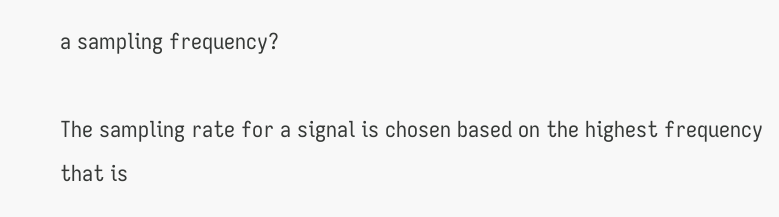a sampling frequency?

The sampling rate for a signal is chosen based on the highest frequency that is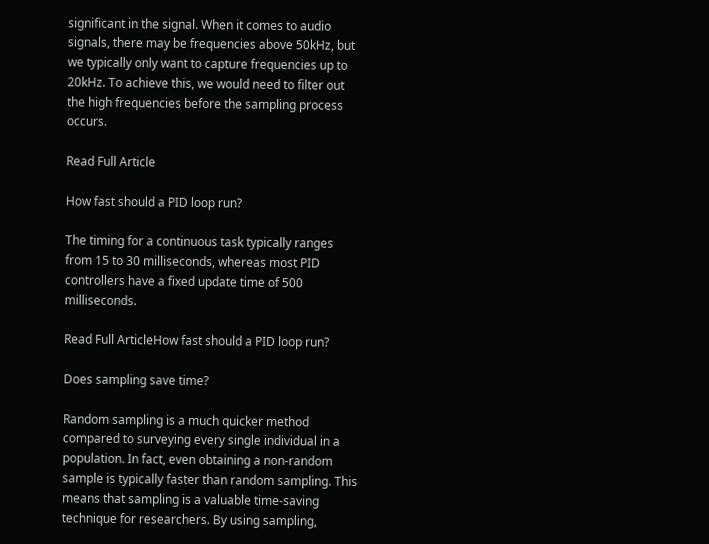significant in the signal. When it comes to audio signals, there may be frequencies above 50kHz, but we typically only want to capture frequencies up to 20kHz. To achieve this, we would need to filter out the high frequencies before the sampling process occurs.

Read Full Article

How fast should a PID loop run?

The timing for a continuous task typically ranges from 15 to 30 milliseconds, whereas most PID controllers have a fixed update time of 500 milliseconds.

Read Full ArticleHow fast should a PID loop run?

Does sampling save time?

Random sampling is a much quicker method compared to surveying every single individual in a population. In fact, even obtaining a non-random sample is typically faster than random sampling. This means that sampling is a valuable time-saving technique for researchers. By using sampling,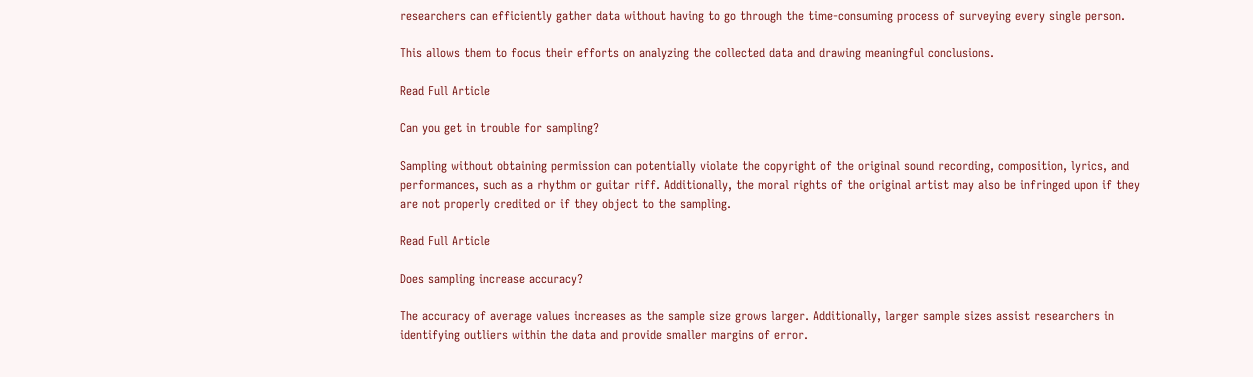researchers can efficiently gather data without having to go through the time-consuming process of surveying every single person.

This allows them to focus their efforts on analyzing the collected data and drawing meaningful conclusions.

Read Full Article

Can you get in trouble for sampling?

Sampling without obtaining permission can potentially violate the copyright of the original sound recording, composition, lyrics, and performances, such as a rhythm or guitar riff. Additionally, the moral rights of the original artist may also be infringed upon if they are not properly credited or if they object to the sampling.

Read Full Article

Does sampling increase accuracy?

The accuracy of average values increases as the sample size grows larger. Additionally, larger sample sizes assist researchers in identifying outliers within the data and provide smaller margins of error.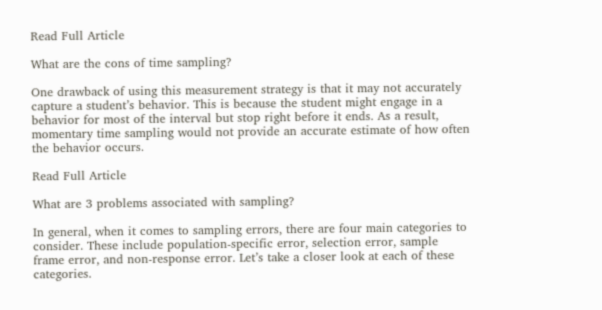Read Full Article

What are the cons of time sampling?

One drawback of using this measurement strategy is that it may not accurately capture a student’s behavior. This is because the student might engage in a behavior for most of the interval but stop right before it ends. As a result, momentary time sampling would not provide an accurate estimate of how often the behavior occurs.

Read Full Article

What are 3 problems associated with sampling?

In general, when it comes to sampling errors, there are four main categories to consider. These include population-specific error, selection error, sample frame error, and non-response error. Let’s take a closer look at each of these categories.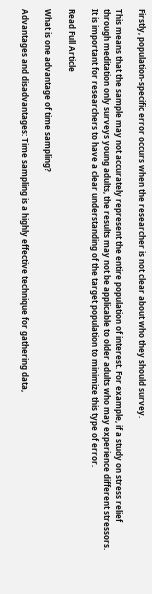Firstly, population-specific error occurs when the researcher is not clear about who they should survey.

This means that the sample may not accurately represent the entire population of interest. For example, if a study on stress relief through meditation only surveys young adults, the results may not be applicable to older adults who may experience different stressors. It is important for researchers to have a clear understanding of the target population to minimize this type of error.

Read Full Article

What is one advantage of time sampling?

Advantages and disadvantages: Time sampling is a highly effective technique for gathering data,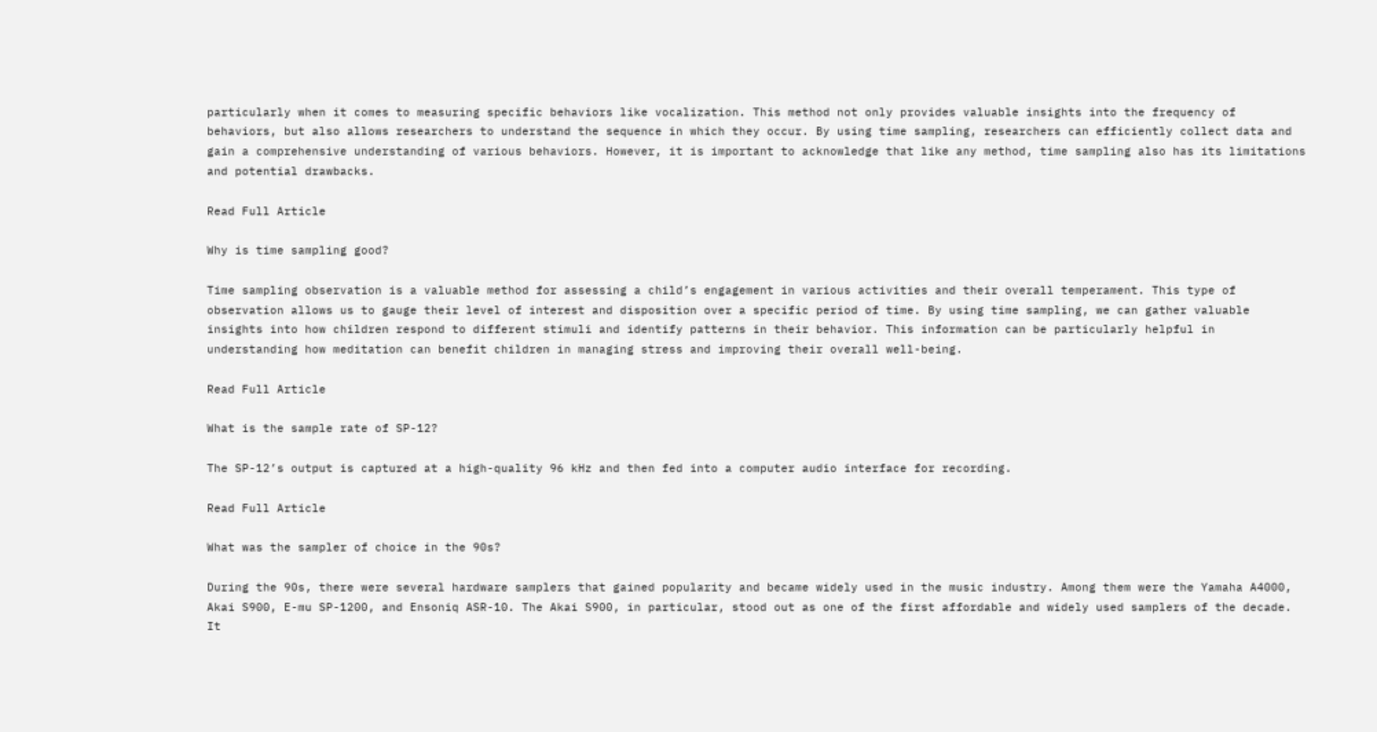particularly when it comes to measuring specific behaviors like vocalization. This method not only provides valuable insights into the frequency of behaviors, but also allows researchers to understand the sequence in which they occur. By using time sampling, researchers can efficiently collect data and gain a comprehensive understanding of various behaviors. However, it is important to acknowledge that like any method, time sampling also has its limitations and potential drawbacks.

Read Full Article

Why is time sampling good?

Time sampling observation is a valuable method for assessing a child’s engagement in various activities and their overall temperament. This type of observation allows us to gauge their level of interest and disposition over a specific period of time. By using time sampling, we can gather valuable insights into how children respond to different stimuli and identify patterns in their behavior. This information can be particularly helpful in understanding how meditation can benefit children in managing stress and improving their overall well-being.

Read Full Article

What is the sample rate of SP-12?

The SP-12’s output is captured at a high-quality 96 kHz and then fed into a computer audio interface for recording.

Read Full Article

What was the sampler of choice in the 90s?

During the 90s, there were several hardware samplers that gained popularity and became widely used in the music industry. Among them were the Yamaha A4000, Akai S900, E-mu SP-1200, and Ensoniq ASR-10. The Akai S900, in particular, stood out as one of the first affordable and widely used samplers of the decade. It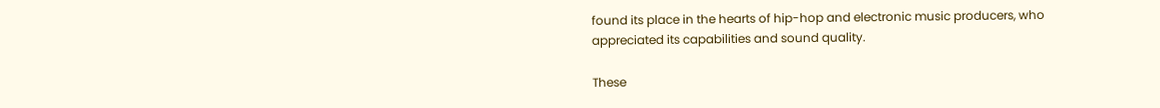found its place in the hearts of hip-hop and electronic music producers, who appreciated its capabilities and sound quality.

These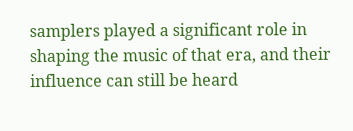samplers played a significant role in shaping the music of that era, and their influence can still be heard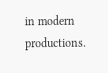in modern productions.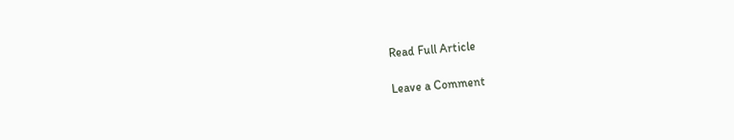Read Full Article

Leave a Comment